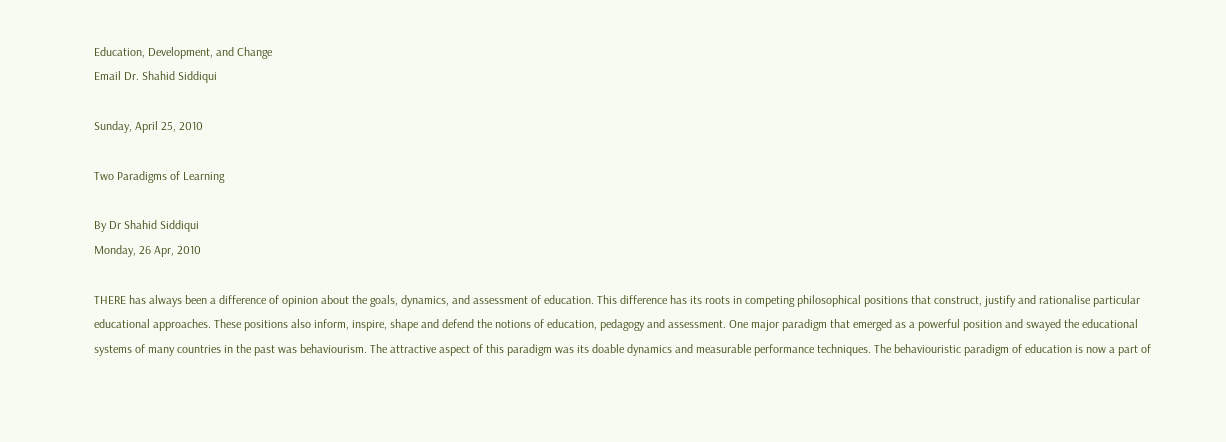Education, Development, and Change
Email Dr. Shahid Siddiqui

Sunday, April 25, 2010

Two Paradigms of Learning

By Dr Shahid Siddiqui
Monday, 26 Apr, 2010

THERE has always been a difference of opinion about the goals, dynamics, and assessment of education. This difference has its roots in competing philosophical positions that construct, justify and rationalise particular educational approaches. These positions also inform, inspire, shape and defend the notions of education, pedagogy and assessment. One major paradigm that emerged as a powerful position and swayed the educational systems of many countries in the past was behaviourism. The attractive aspect of this paradigm was its doable dynamics and measurable performance techniques. The behaviouristic paradigm of education is now a part of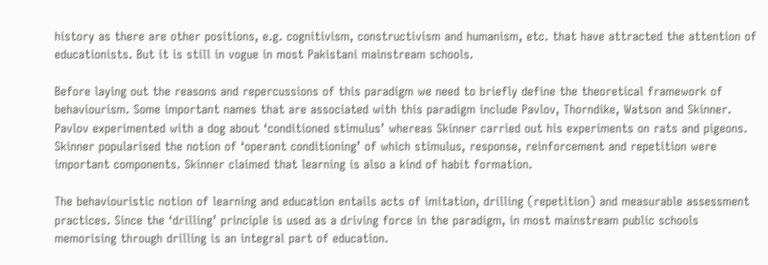history as there are other positions, e.g. cognitivism, constructivism and humanism, etc. that have attracted the attention of educationists. But it is still in vogue in most Pakistani mainstream schools.

Before laying out the reasons and repercussions of this paradigm we need to briefly define the theoretical framework of behaviourism. Some important names that are associated with this paradigm include Pavlov, Thorndike, Watson and Skinner. Pavlov experimented with a dog about ‘conditioned stimulus’ whereas Skinner carried out his experiments on rats and pigeons. Skinner popularised the notion of ‘operant conditioning’ of which stimulus, response, reinforcement and repetition were important components. Skinner claimed that learning is also a kind of habit formation.

The behaviouristic notion of learning and education entails acts of imitation, drilling (repetition) and measurable assessment practices. Since the ‘drilling’ principle is used as a driving force in the paradigm, in most mainstream public schools memorising through drilling is an integral part of education.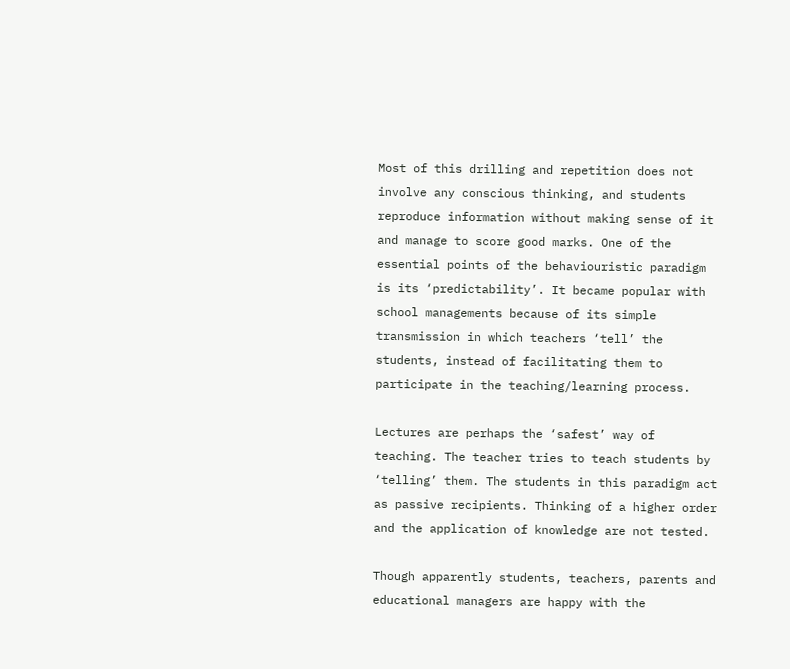Most of this drilling and repetition does not involve any conscious thinking, and students reproduce information without making sense of it and manage to score good marks. One of the essential points of the behaviouristic paradigm is its ‘predictability’. It became popular with school managements because of its simple transmission in which teachers ‘tell’ the students, instead of facilitating them to participate in the teaching/learning process.

Lectures are perhaps the ‘safest’ way of teaching. The teacher tries to teach students by ‘telling’ them. The students in this paradigm act as passive recipients. Thinking of a higher order and the application of knowledge are not tested.

Though apparently students, teachers, parents and educational managers are happy with the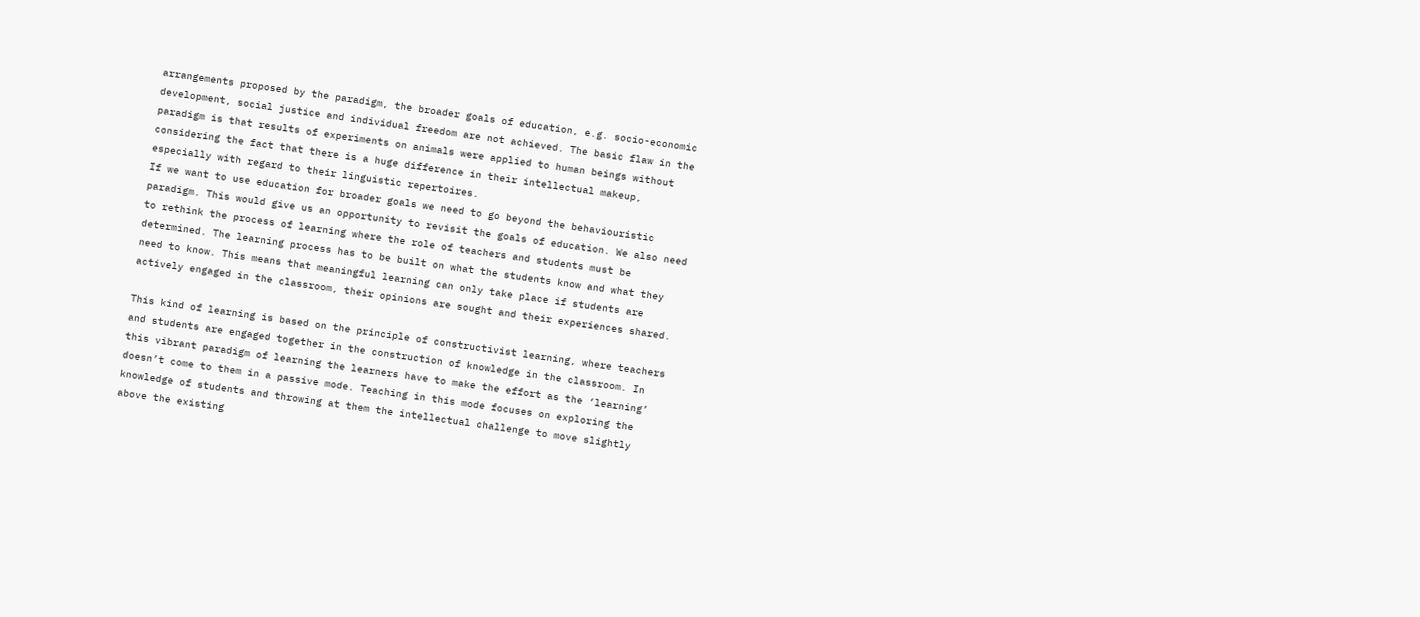arrangements proposed by the paradigm, the broader goals of education, e.g. socio-economic development, social justice and individual freedom are not achieved. The basic flaw in the paradigm is that results of experiments on animals were applied to human beings without considering the fact that there is a huge difference in their intellectual makeup, especially with regard to their linguistic repertoires.
If we want to use education for broader goals we need to go beyond the behaviouristic paradigm. This would give us an opportunity to revisit the goals of education. We also need to rethink the process of learning where the role of teachers and students must be determined. The learning process has to be built on what the students know and what they need to know. This means that meaningful learning can only take place if students are actively engaged in the classroom, their opinions are sought and their experiences shared.

This kind of learning is based on the principle of constructivist learning, where teachers and students are engaged together in the construction of knowledge in the classroom. In this vibrant paradigm of learning the learners have to make the effort as the ‘learning’ doesn’t come to them in a passive mode. Teaching in this mode focuses on exploring the knowledge of students and throwing at them the intellectual challenge to move slightly above the existing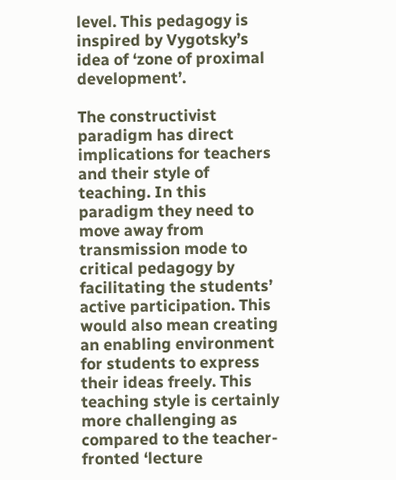level. This pedagogy is inspired by Vygotsky’s idea of ‘zone of proximal development’.

The constructivist paradigm has direct implications for teachers and their style of teaching. In this paradigm they need to move away from transmission mode to critical pedagogy by facilitating the students’ active participation. This would also mean creating an enabling environment for students to express their ideas freely. This teaching style is certainly more challenging as compared to the teacher-fronted ‘lecture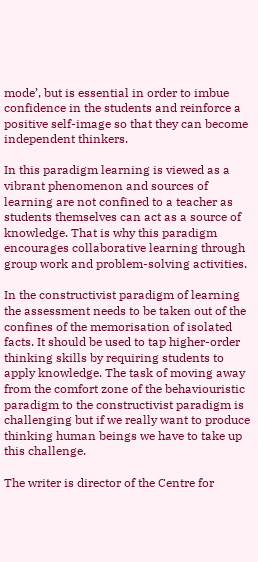mode’, but is essential in order to imbue confidence in the students and reinforce a positive self-image so that they can become independent thinkers.

In this paradigm learning is viewed as a vibrant phenomenon and sources of learning are not confined to a teacher as students themselves can act as a source of knowledge. That is why this paradigm encourages collaborative learning through group work and problem-solving activities.

In the constructivist paradigm of learning the assessment needs to be taken out of the confines of the memorisation of isolated facts. It should be used to tap higher-order thinking skills by requiring students to apply knowledge. The task of moving away from the comfort zone of the behaviouristic paradigm to the constructivist paradigm is challenging but if we really want to produce thinking human beings we have to take up this challenge.

The writer is director of the Centre for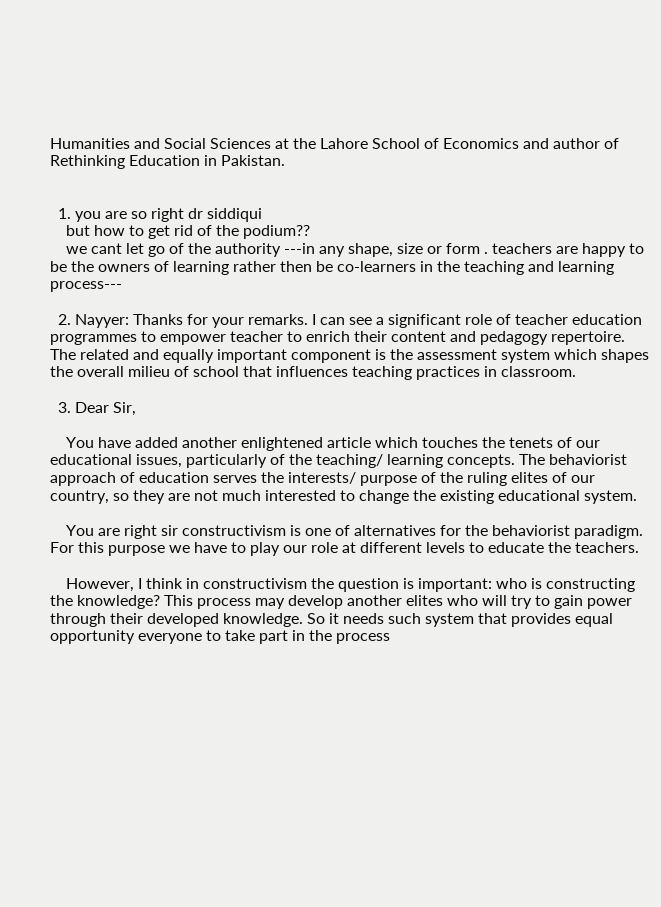Humanities and Social Sciences at the Lahore School of Economics and author of Rethinking Education in Pakistan.


  1. you are so right dr siddiqui
    but how to get rid of the podium??
    we cant let go of the authority ---in any shape, size or form . teachers are happy to be the owners of learning rather then be co-learners in the teaching and learning process---

  2. Nayyer: Thanks for your remarks. I can see a significant role of teacher education programmes to empower teacher to enrich their content and pedagogy repertoire. The related and equally important component is the assessment system which shapes the overall milieu of school that influences teaching practices in classroom.

  3. Dear Sir,

    You have added another enlightened article which touches the tenets of our educational issues, particularly of the teaching/ learning concepts. The behaviorist approach of education serves the interests/ purpose of the ruling elites of our country, so they are not much interested to change the existing educational system.

    You are right sir constructivism is one of alternatives for the behaviorist paradigm. For this purpose we have to play our role at different levels to educate the teachers.

    However, I think in constructivism the question is important: who is constructing the knowledge? This process may develop another elites who will try to gain power through their developed knowledge. So it needs such system that provides equal opportunity everyone to take part in the process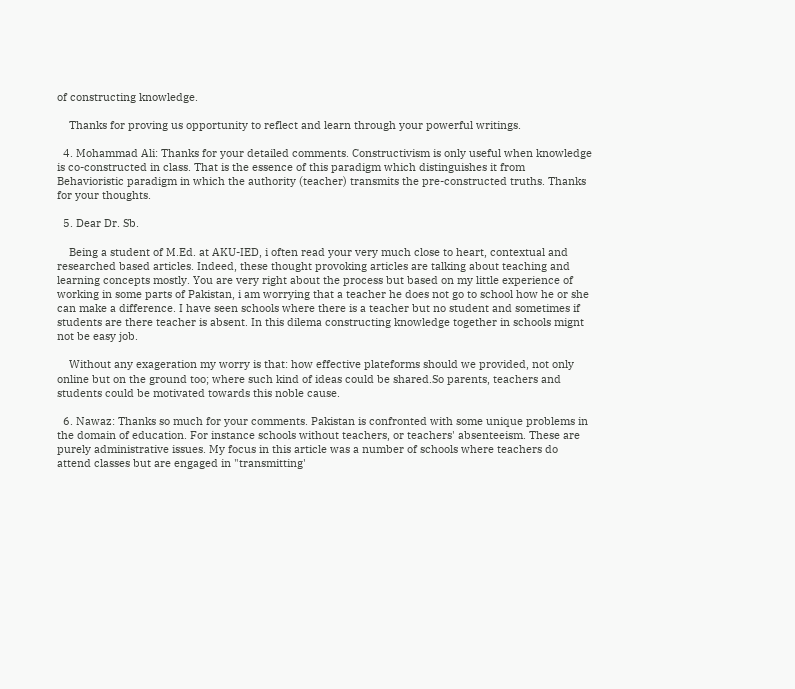of constructing knowledge.

    Thanks for proving us opportunity to reflect and learn through your powerful writings.

  4. Mohammad Ali: Thanks for your detailed comments. Constructivism is only useful when knowledge is co-constructed in class. That is the essence of this paradigm which distinguishes it from Behavioristic paradigm in which the authority (teacher) transmits the pre-constructed truths. Thanks for your thoughts.

  5. Dear Dr. Sb.

    Being a student of M.Ed. at AKU-IED, i often read your very much close to heart, contextual and researched based articles. Indeed, these thought provoking articles are talking about teaching and learning concepts mostly. You are very right about the process but based on my little experience of working in some parts of Pakistan, i am worrying that a teacher he does not go to school how he or she can make a difference. I have seen schools where there is a teacher but no student and sometimes if students are there teacher is absent. In this dilema constructing knowledge together in schools mignt not be easy job.

    Without any exageration my worry is that: how effective plateforms should we provided, not only online but on the ground too; where such kind of ideas could be shared.So parents, teachers and students could be motivated towards this noble cause.

  6. Nawaz: Thanks so much for your comments. Pakistan is confronted with some unique problems in the domain of education. For instance schools without teachers, or teachers' absenteeism. These are purely administrative issues. My focus in this article was a number of schools where teachers do attend classes but are engaged in "transmitting'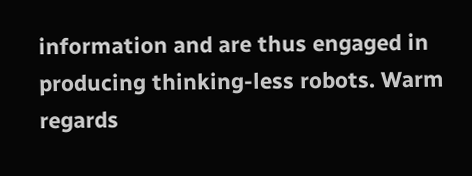information and are thus engaged in producing thinking-less robots. Warm regards